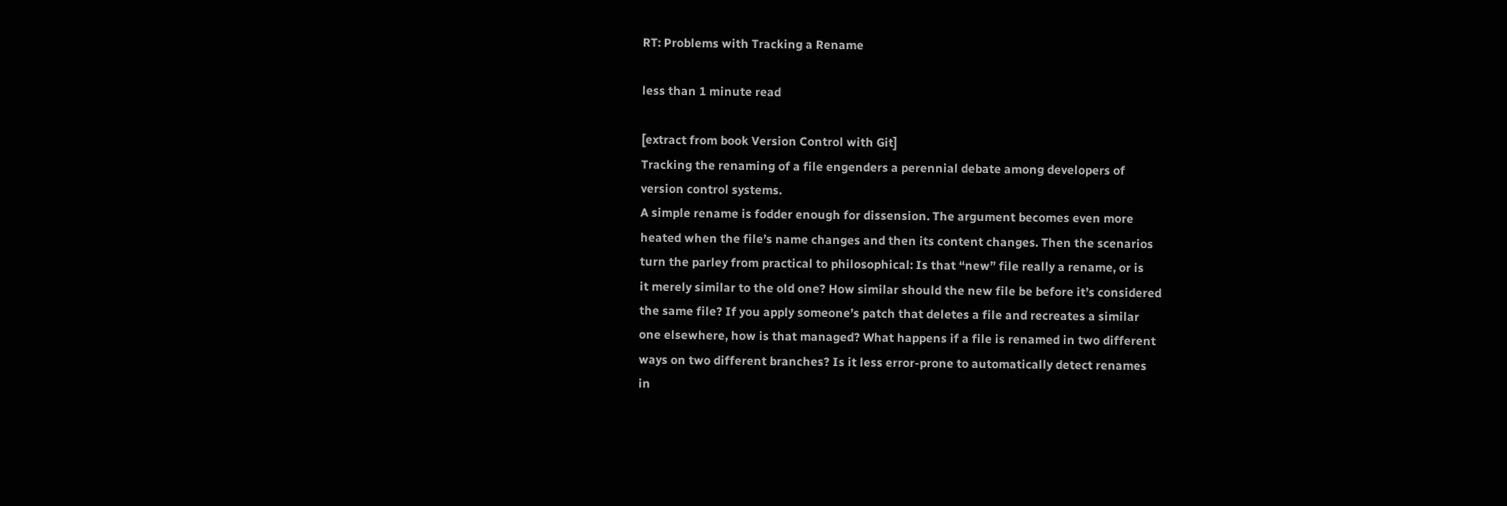RT: Problems with Tracking a Rename

less than 1 minute read

[extract from book Version Control with Git]
Tracking the renaming of a file engenders a perennial debate among developers of
version control systems.
A simple rename is fodder enough for dissension. The argument becomes even more
heated when the file’s name changes and then its content changes. Then the scenarios
turn the parley from practical to philosophical: Is that “new” file really a rename, or is
it merely similar to the old one? How similar should the new file be before it’s considered
the same file? If you apply someone’s patch that deletes a file and recreates a similar
one elsewhere, how is that managed? What happens if a file is renamed in two different
ways on two different branches? Is it less error-prone to automatically detect renames
in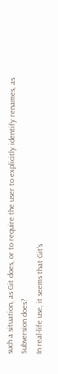such a situation, as Git does, or to require the user to explicitly identify renames, as
Subversion does?
In real-life use, it seems that Git’s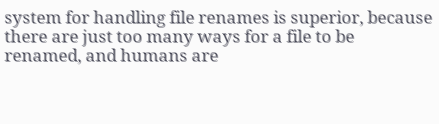system for handling file renames is superior, because
there are just too many ways for a file to be renamed, and humans are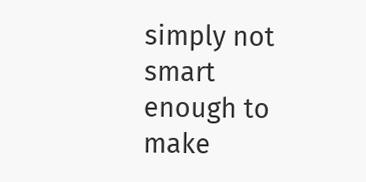simply not smart
enough to make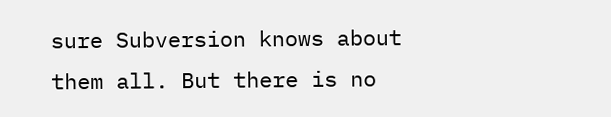sure Subversion knows about them all. But there is no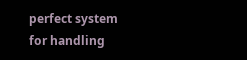perfect system
for handling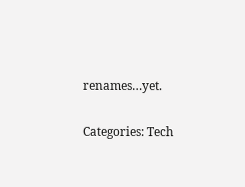renames…yet.

Categories: Tech